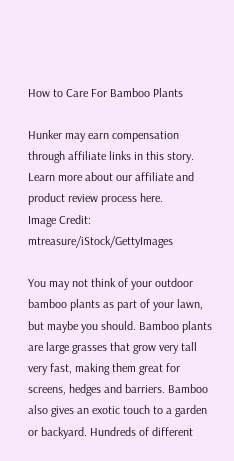How to Care For Bamboo Plants

Hunker may earn compensation through affiliate links in this story. Learn more about our affiliate and product review process here.
Image Credit: mtreasure/iStock/GettyImages

You may not think of your outdoor bamboo plants as part of your lawn, but maybe you should. Bamboo plants are large grasses that grow very tall very fast, making them great for screens, hedges and barriers. Bamboo also gives an exotic touch to a garden or backyard. Hundreds of different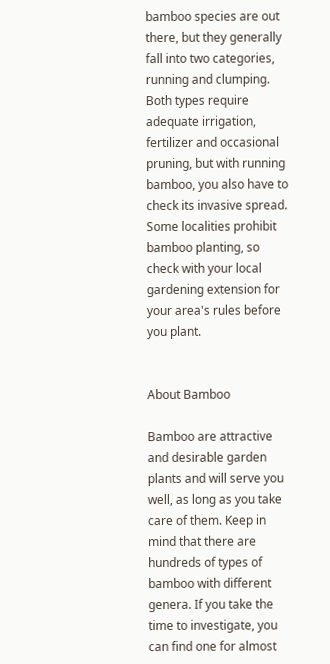bamboo species are out there, but they generally fall into two categories, running and clumping. Both types require adequate irrigation, fertilizer and occasional pruning, but with running bamboo, you also have to check its invasive spread. Some localities prohibit bamboo planting, so check with your local gardening extension for your area's rules before you plant.


About Bamboo

Bamboo are attractive and desirable garden plants and will serve you well, as long as you take care of them. Keep in mind that there are hundreds of types of bamboo with different genera. If you take the time to investigate, you can find one for almost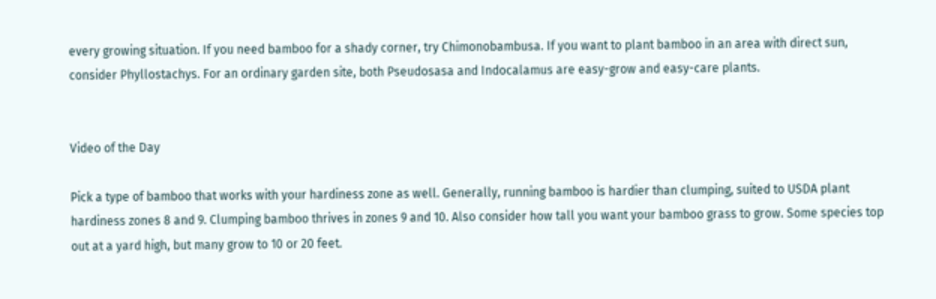every growing situation. If you need bamboo for a shady corner, try Chimonobambusa. If you want to plant bamboo in an area with direct sun, consider Phyllostachys. For an ordinary garden site, both Pseudosasa and Indocalamus are easy-grow and easy-care plants.


Video of the Day

Pick a type of bamboo that works with your hardiness zone as well. Generally, running bamboo is hardier than clumping, suited to USDA plant hardiness zones 8 and 9. Clumping bamboo thrives in zones 9 and 10. Also consider how tall you want your bamboo grass to grow. Some species top out at a yard high, but many grow to 10 or 20 feet.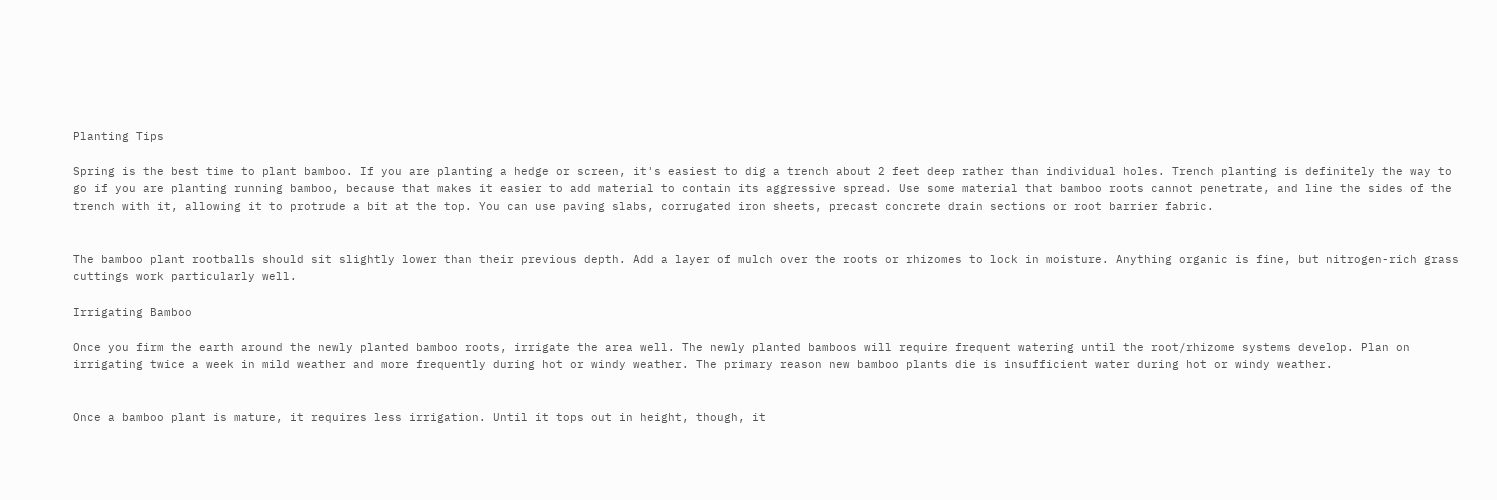Planting Tips

Spring is the best time to plant bamboo. If you are planting a hedge or screen, it's easiest to dig a trench about 2 feet deep rather than individual holes. Trench planting is definitely the way to go if you are planting running bamboo, because that makes it easier to add material to contain its aggressive spread. Use some material that bamboo roots cannot penetrate, and line the sides of the trench with it, allowing it to protrude a bit at the top. You can use paving slabs, corrugated iron sheets, precast concrete drain sections or root barrier fabric.


The bamboo plant rootballs should sit slightly lower than their previous depth. Add a layer of mulch over the roots or rhizomes to lock in moisture. Anything organic is fine, but nitrogen-rich grass cuttings work particularly well.

Irrigating Bamboo

Once you firm the earth around the newly planted bamboo roots, irrigate the area well. The newly planted bamboos will require frequent watering until the root/rhizome systems develop. Plan on irrigating twice a week in mild weather and more frequently during hot or windy weather. The primary reason new bamboo plants die is insufficient water during hot or windy weather.


Once a bamboo plant is mature, it requires less irrigation. Until it tops out in height, though, it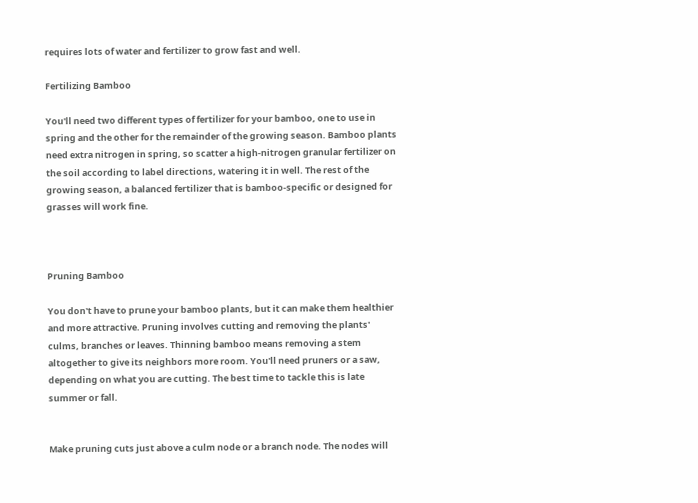requires lots of water and fertilizer to grow fast and well.

Fertilizing Bamboo

You'll need two different types of fertilizer for your bamboo, one to use in spring and the other for the remainder of the growing season. Bamboo plants need extra nitrogen in spring, so scatter a high-nitrogen granular fertilizer on the soil according to label directions, watering it in well. The rest of the growing season, a balanced fertilizer that is bamboo-specific or designed for grasses will work fine.



Pruning Bamboo

You don't have to prune your bamboo plants, but it can make them healthier and more attractive. Pruning involves cutting and removing the plants' culms, branches or leaves. Thinning bamboo means removing a stem altogether to give its neighbors more room. You'll need pruners or a saw, depending on what you are cutting. The best time to tackle this is late summer or fall.


Make pruning cuts just above a culm node or a branch node. The nodes will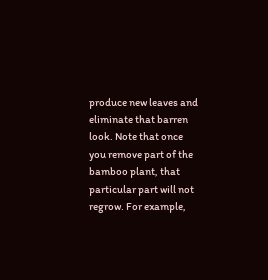produce new leaves and eliminate that barren look. Note that once you remove part of the bamboo plant, that particular part will not regrow. For example,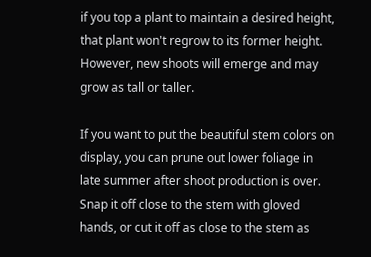if you top a plant to maintain a desired height, that plant won't regrow to its former height. However, new shoots will emerge and may grow as tall or taller.

If you want to put the beautiful stem colors on display, you can prune out lower foliage in late summer after shoot production is over. Snap it off close to the stem with gloved hands, or cut it off as close to the stem as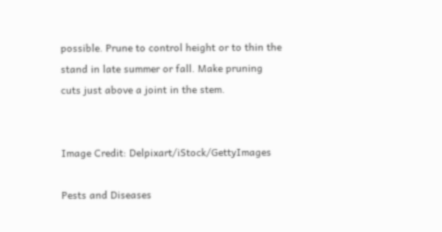possible. Prune to control height or to thin the stand in late summer or fall. Make pruning cuts just above a joint in the stem.


Image Credit: Delpixart/iStock/GettyImages

Pests and Diseases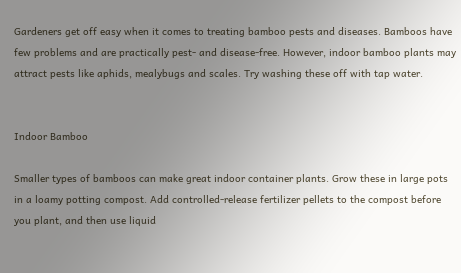Gardeners get off easy when it comes to treating bamboo pests and diseases. Bamboos have few problems and are practically pest- and disease-free. However, indoor bamboo plants may attract pests like aphids, mealybugs and scales. Try washing these off with tap water.


Indoor Bamboo

Smaller types of bamboos can make great indoor container plants. Grow these in large pots in a loamy potting compost. Add controlled-release fertilizer pellets to the compost before you plant, and then use liquid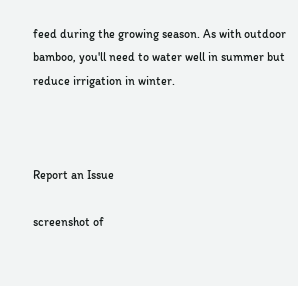feed during the growing season. As with outdoor bamboo, you'll need to water well in summer but reduce irrigation in winter.



Report an Issue

screenshot of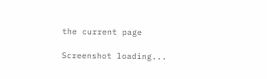the current page

Screenshot loading...